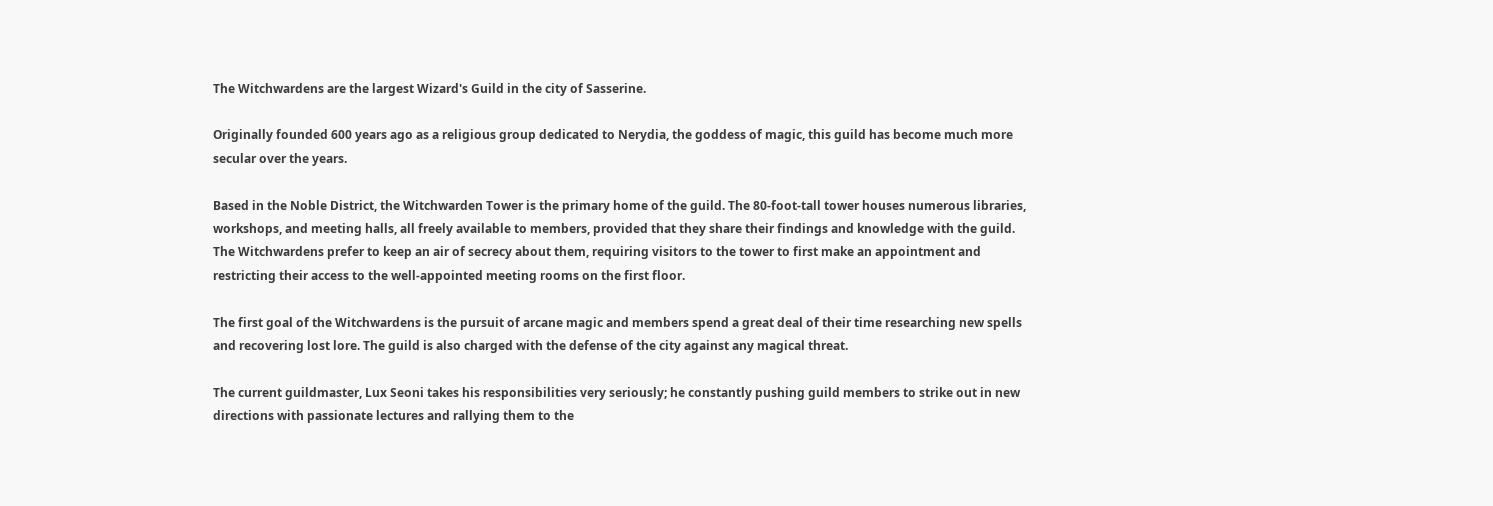The Witchwardens are the largest Wizard's Guild in the city of Sasserine.

Originally founded 600 years ago as a religious group dedicated to Nerydia, the goddess of magic, this guild has become much more secular over the years.

Based in the Noble District, the Witchwarden Tower is the primary home of the guild. The 80-foot-tall tower houses numerous libraries, workshops, and meeting halls, all freely available to members, provided that they share their findings and knowledge with the guild. The Witchwardens prefer to keep an air of secrecy about them, requiring visitors to the tower to first make an appointment and restricting their access to the well-appointed meeting rooms on the first floor.

The first goal of the Witchwardens is the pursuit of arcane magic and members spend a great deal of their time researching new spells and recovering lost lore. The guild is also charged with the defense of the city against any magical threat.

The current guildmaster, Lux Seoni takes his responsibilities very seriously; he constantly pushing guild members to strike out in new directions with passionate lectures and rallying them to the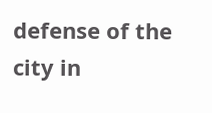defense of the city in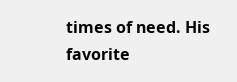times of need. His favorite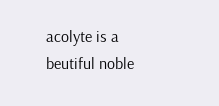acolyte is a beutiful noble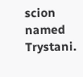scion named Trystani.